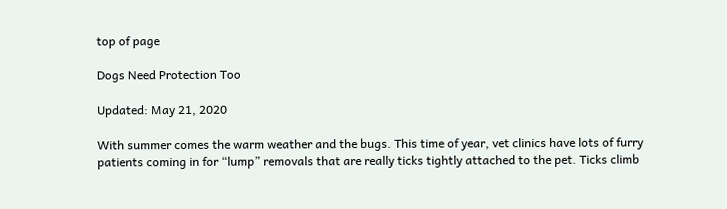top of page

Dogs Need Protection Too

Updated: May 21, 2020

With summer comes the warm weather and the bugs. This time of year, vet clinics have lots of furry patients coming in for “lump” removals that are really ticks tightly attached to the pet. Ticks climb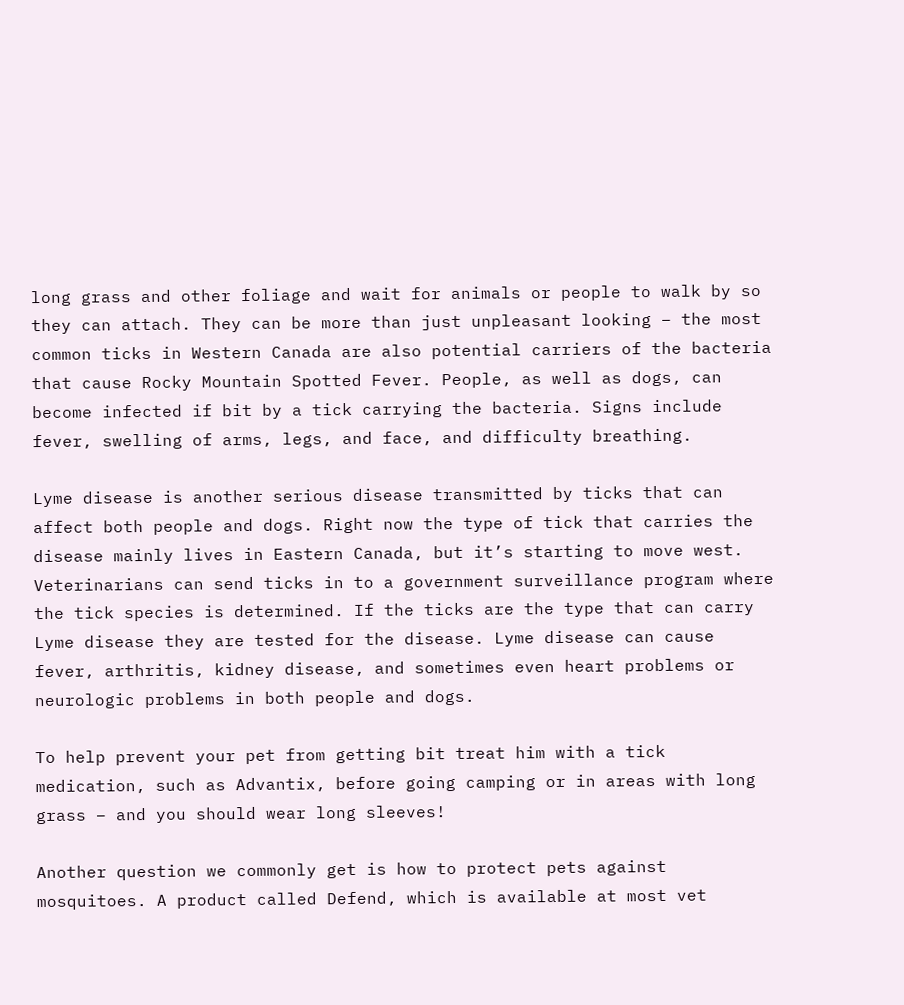long grass and other foliage and wait for animals or people to walk by so they can attach. They can be more than just unpleasant looking – the most common ticks in Western Canada are also potential carriers of the bacteria that cause Rocky Mountain Spotted Fever. People, as well as dogs, can become infected if bit by a tick carrying the bacteria. Signs include fever, swelling of arms, legs, and face, and difficulty breathing.

Lyme disease is another serious disease transmitted by ticks that can affect both people and dogs. Right now the type of tick that carries the disease mainly lives in Eastern Canada, but it’s starting to move west. Veterinarians can send ticks in to a government surveillance program where the tick species is determined. If the ticks are the type that can carry Lyme disease they are tested for the disease. Lyme disease can cause fever, arthritis, kidney disease, and sometimes even heart problems or neurologic problems in both people and dogs.

To help prevent your pet from getting bit treat him with a tick medication, such as Advantix, before going camping or in areas with long grass – and you should wear long sleeves!

Another question we commonly get is how to protect pets against mosquitoes. A product called Defend, which is available at most vet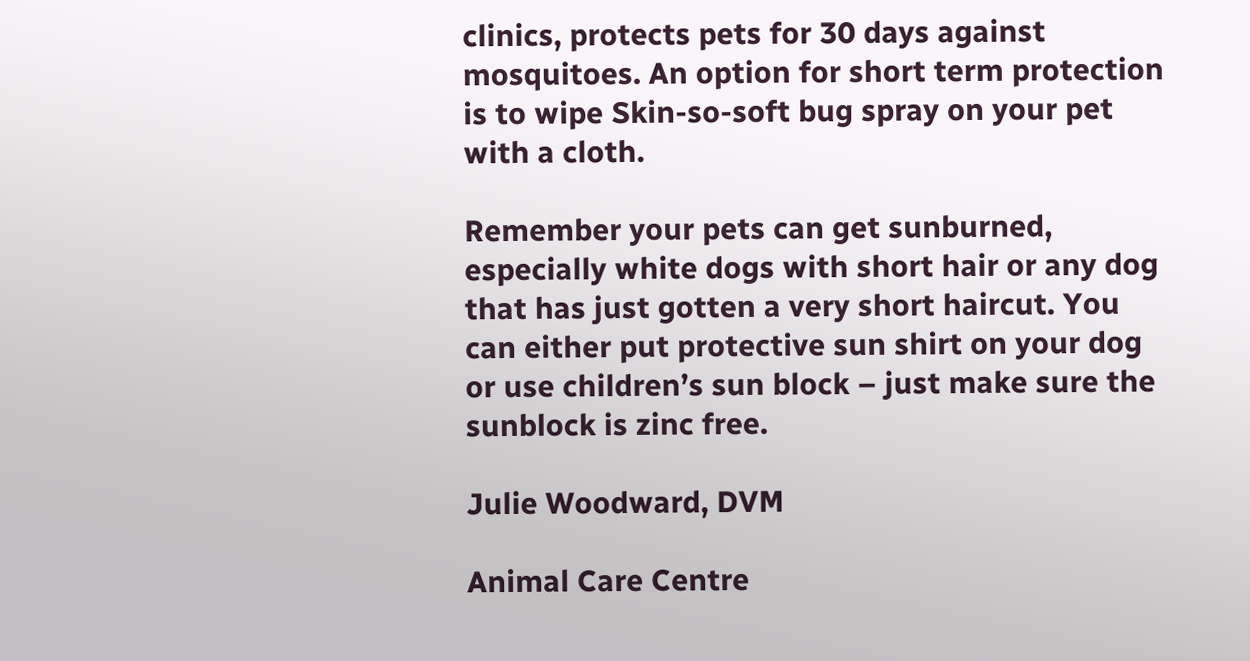clinics, protects pets for 30 days against mosquitoes. An option for short term protection is to wipe Skin-so-soft bug spray on your pet with a cloth.

Remember your pets can get sunburned, especially white dogs with short hair or any dog that has just gotten a very short haircut. You can either put protective sun shirt on your dog or use children’s sun block – just make sure the sunblock is zinc free.

Julie Woodward, DVM

Animal Care Centre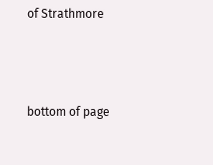of Strathmore



bottom of page